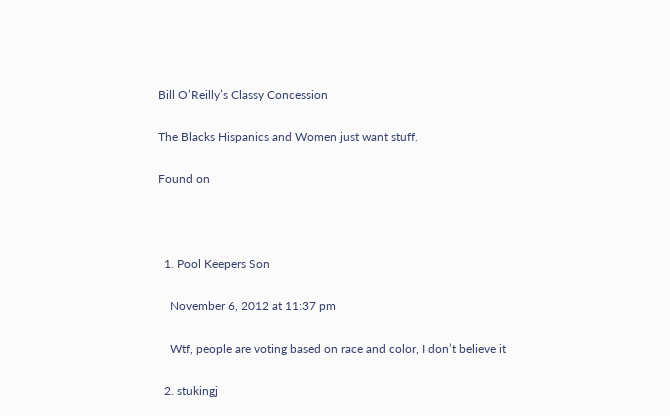Bill O’Reilly’s Classy Concession

The Blacks Hispanics and Women just want stuff.

Found on



  1. Pool Keepers Son

    November 6, 2012 at 11:37 pm

    Wtf, people are voting based on race and color, I don’t believe it

  2. stukingj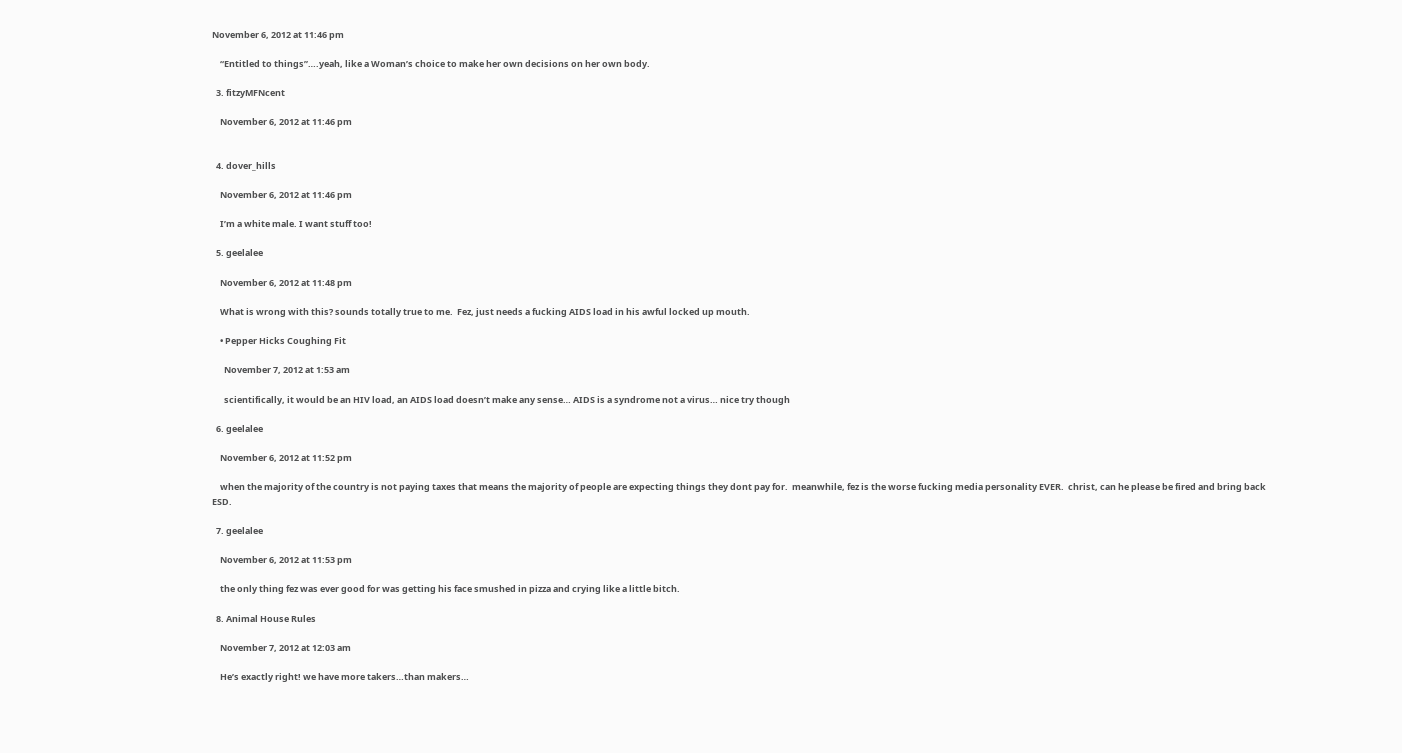November 6, 2012 at 11:46 pm

    “Entitled to things”….yeah, like a Woman’s choice to make her own decisions on her own body.

  3. fitzyMFNcent

    November 6, 2012 at 11:46 pm


  4. dover_hills

    November 6, 2012 at 11:46 pm

    I’m a white male. I want stuff too!

  5. geelalee

    November 6, 2012 at 11:48 pm

    What is wrong with this? sounds totally true to me.  Fez, just needs a fucking AIDS load in his awful locked up mouth.

    • Pepper Hicks Coughing Fit

      November 7, 2012 at 1:53 am

      scientifically, it would be an HIV load, an AIDS load doesn’t make any sense… AIDS is a syndrome not a virus… nice try though

  6. geelalee

    November 6, 2012 at 11:52 pm

    when the majority of the country is not paying taxes that means the majority of people are expecting things they dont pay for.  meanwhile, fez is the worse fucking media personality EVER.  christ, can he please be fired and bring back ESD.

  7. geelalee

    November 6, 2012 at 11:53 pm

    the only thing fez was ever good for was getting his face smushed in pizza and crying like a little bitch.

  8. Animal House Rules

    November 7, 2012 at 12:03 am

    He’s exactly right! we have more takers…than makers…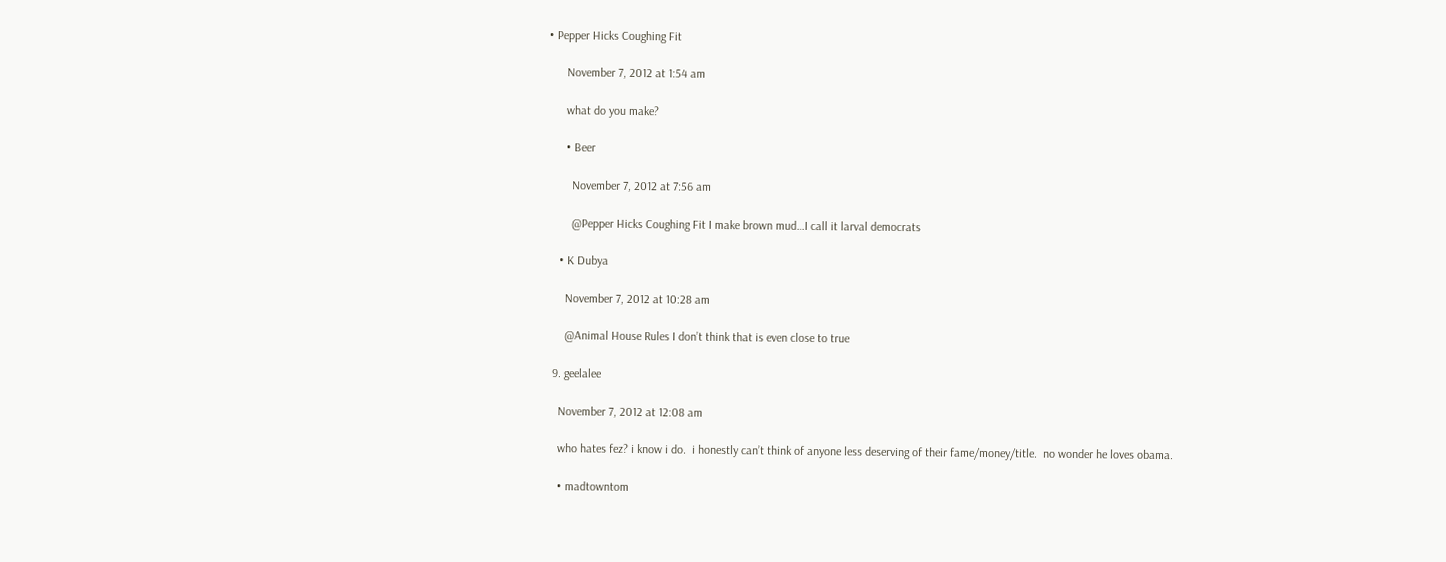• Pepper Hicks Coughing Fit

      November 7, 2012 at 1:54 am

      what do you make?

      • Beer

        November 7, 2012 at 7:56 am

        @Pepper Hicks Coughing Fit I make brown mud…I call it larval democrats

    • K Dubya

      November 7, 2012 at 10:28 am

      @Animal House Rules I don’t think that is even close to true

  9. geelalee

    November 7, 2012 at 12:08 am

    who hates fez? i know i do.  i honestly can’t think of anyone less deserving of their fame/money/title.  no wonder he loves obama.

    • madtowntom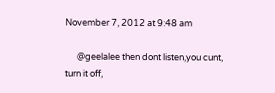November 7, 2012 at 9:48 am

      @geelalee then dont listen,you cunt, turn it off,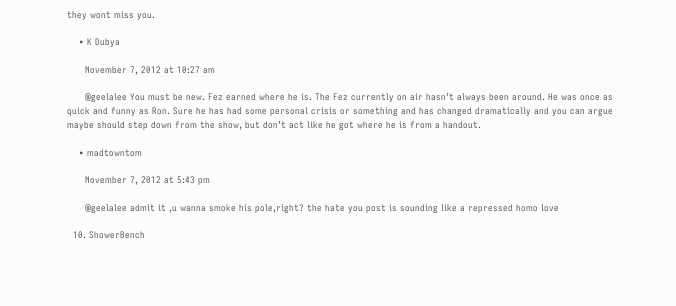they wont miss you.

    • K Dubya

      November 7, 2012 at 10:27 am

      @geelalee You must be new. Fez earned where he is. The Fez currently on air hasn’t always been around. He was once as quick and funny as Ron. Sure he has had some personal crisis or something and has changed dramatically and you can argue maybe should step down from the show, but don’t act like he got where he is from a handout.

    • madtowntom

      November 7, 2012 at 5:43 pm

      @geelalee admit it ,u wanna smoke his pole,right? the hate you post is sounding like a repressed homo love

  10. ShowerBench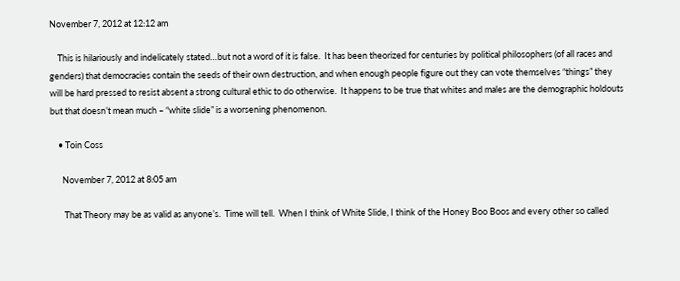November 7, 2012 at 12:12 am

    This is hilariously and indelicately stated…but not a word of it is false.  It has been theorized for centuries by political philosophers (of all races and genders) that democracies contain the seeds of their own destruction, and when enough people figure out they can vote themselves “things” they will be hard pressed to resist absent a strong cultural ethic to do otherwise.  It happens to be true that whites and males are the demographic holdouts but that doesn’t mean much – “white slide” is a worsening phenomenon.

    • Toin Coss

      November 7, 2012 at 8:05 am

       That Theory may be as valid as anyone’s.  Time will tell.  When I think of White Slide, I think of the Honey Boo Boos and every other so called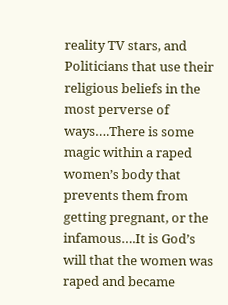reality TV stars, and Politicians that use their religious beliefs in the most perverse of ways….There is some magic within a raped women’s body that prevents them from getting pregnant, or the infamous….It is God’s will that the women was raped and became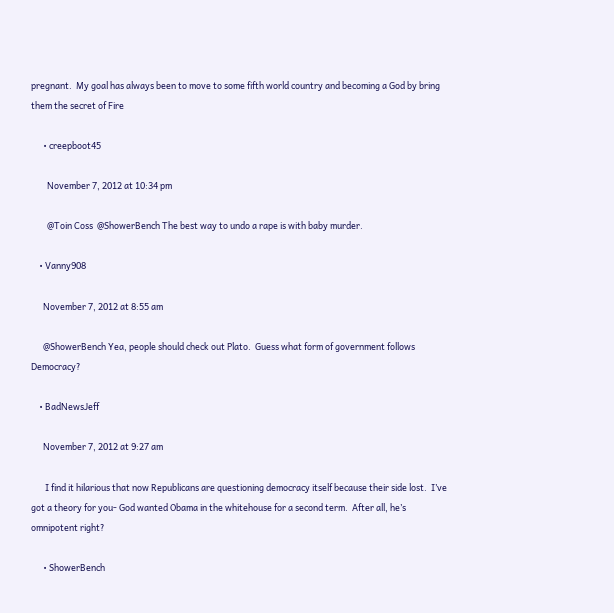pregnant.  My goal has always been to move to some fifth world country and becoming a God by bring them the secret of Fire

      • creepboot45

        November 7, 2012 at 10:34 pm

        @Toin Coss  @ShowerBench The best way to undo a rape is with baby murder.

    • Vanny908

      November 7, 2012 at 8:55 am

      @ShowerBench Yea, people should check out Plato.  Guess what form of government follows Democracy?

    • BadNewsJeff

      November 7, 2012 at 9:27 am

       I find it hilarious that now Republicans are questioning democracy itself because their side lost.  I’ve got a theory for you- God wanted Obama in the whitehouse for a second term.  After all, he’s omnipotent right?

      • ShowerBench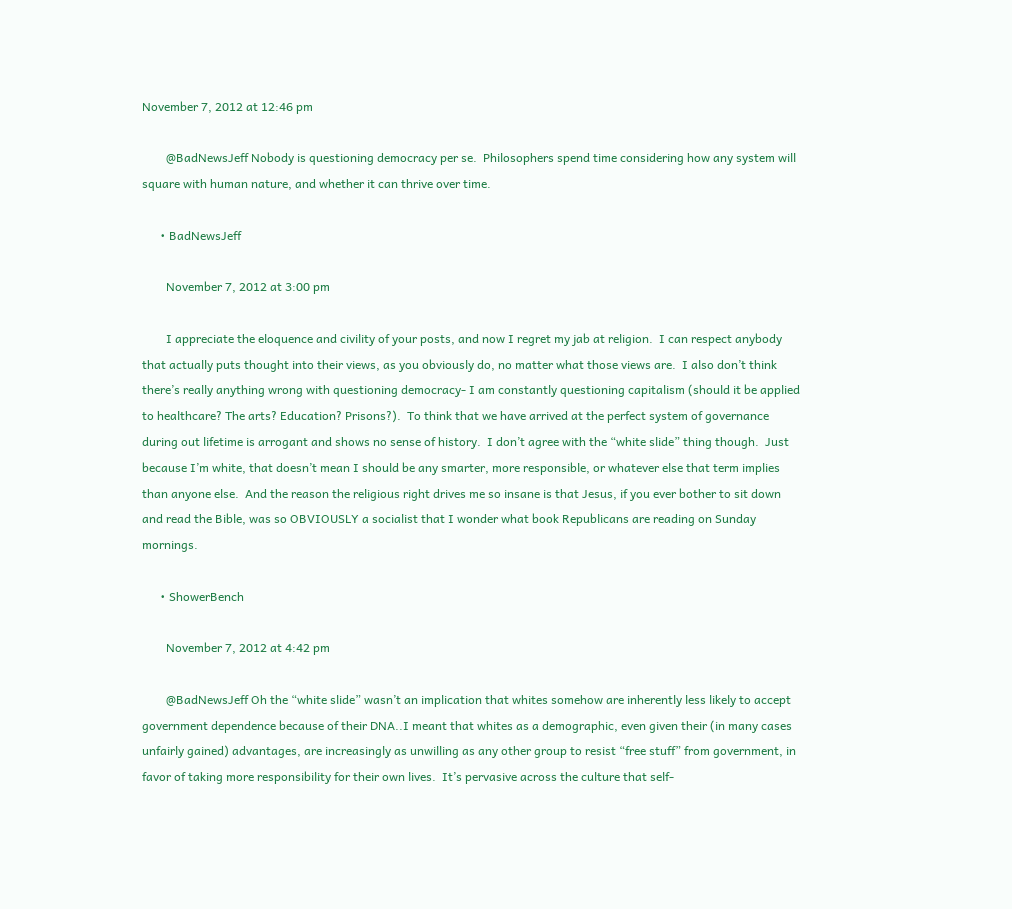November 7, 2012 at 12:46 pm

        @BadNewsJeff Nobody is questioning democracy per se.  Philosophers spend time considering how any system will square with human nature, and whether it can thrive over time.

      • BadNewsJeff

        November 7, 2012 at 3:00 pm

        I appreciate the eloquence and civility of your posts, and now I regret my jab at religion.  I can respect anybody that actually puts thought into their views, as you obviously do, no matter what those views are.  I also don’t think there’s really anything wrong with questioning democracy- I am constantly questioning capitalism (should it be applied to healthcare? The arts? Education? Prisons?).  To think that we have arrived at the perfect system of governance during out lifetime is arrogant and shows no sense of history.  I don’t agree with the “white slide” thing though.  Just because I’m white, that doesn’t mean I should be any smarter, more responsible, or whatever else that term implies than anyone else.  And the reason the religious right drives me so insane is that Jesus, if you ever bother to sit down and read the Bible, was so OBVIOUSLY a socialist that I wonder what book Republicans are reading on Sunday mornings.

      • ShowerBench

        November 7, 2012 at 4:42 pm

        @BadNewsJeff Oh the “white slide” wasn’t an implication that whites somehow are inherently less likely to accept government dependence because of their DNA..I meant that whites as a demographic, even given their (in many cases unfairly gained) advantages, are increasingly as unwilling as any other group to resist “free stuff” from government, in favor of taking more responsibility for their own lives.  It’s pervasive across the culture that self-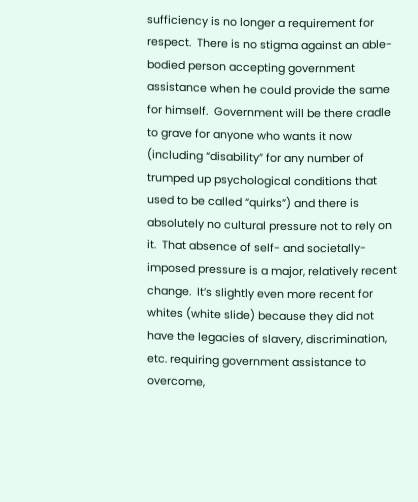sufficiency is no longer a requirement for respect.  There is no stigma against an able-bodied person accepting government assistance when he could provide the same for himself.  Government will be there cradle to grave for anyone who wants it now (including “disability” for any number of trumped up psychological conditions that used to be called “quirks”) and there is absolutely no cultural pressure not to rely on it.  That absence of self- and societally-imposed pressure is a major, relatively recent change.  It’s slightly even more recent for whites (white slide) because they did not have the legacies of slavery, discrimination, etc. requiring government assistance to overcome,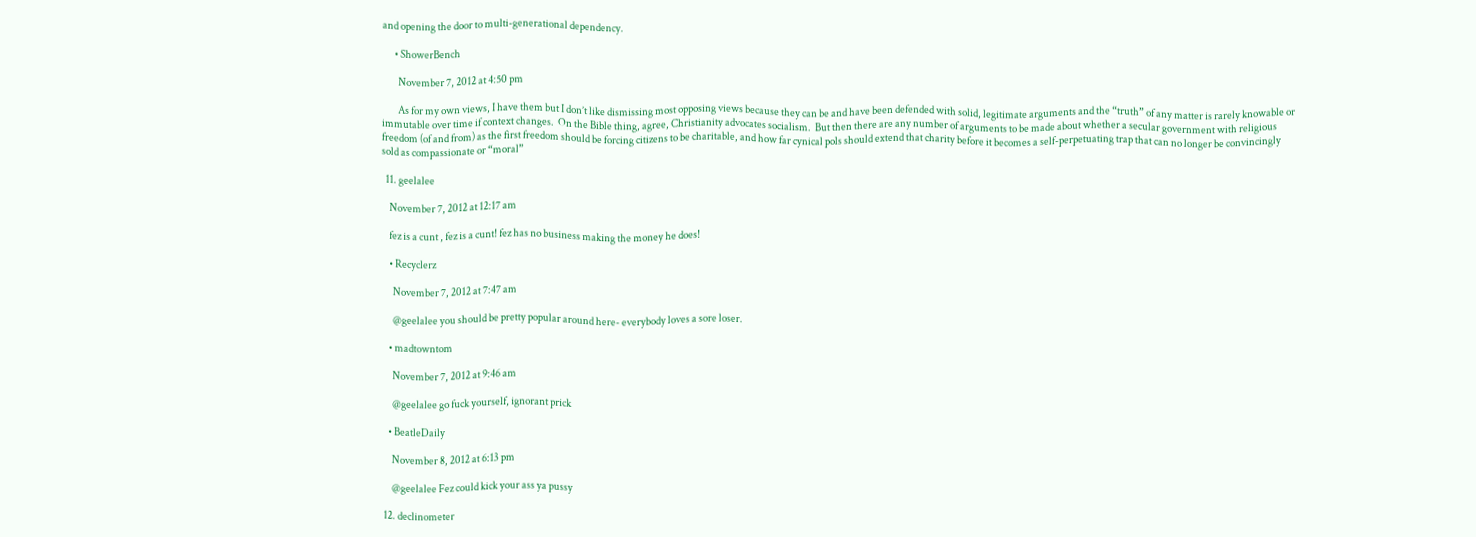and opening the door to multi-generational dependency.

      • ShowerBench

        November 7, 2012 at 4:50 pm

        As for my own views, I have them but I don’t like dismissing most opposing views because they can be and have been defended with solid, legitimate arguments and the “truth” of any matter is rarely knowable or immutable over time if context changes.  On the Bible thing, agree, Christianity advocates socialism.  But then there are any number of arguments to be made about whether a secular government with religious freedom (of and from) as the first freedom should be forcing citizens to be charitable, and how far cynical pols should extend that charity before it becomes a self-perpetuating trap that can no longer be convincingly sold as compassionate or “moral”

  11. geelalee

    November 7, 2012 at 12:17 am

    fez is a cunt , fez is a cunt! fez has no business making the money he does!

    • Recyclerz

      November 7, 2012 at 7:47 am

      @geelalee you should be pretty popular around here- everybody loves a sore loser.

    • madtowntom

      November 7, 2012 at 9:46 am

      @geelalee go fuck yourself, ignorant prick

    • BeatleDaily

      November 8, 2012 at 6:13 pm

      @geelalee Fez could kick your ass ya pussy

  12. declinometer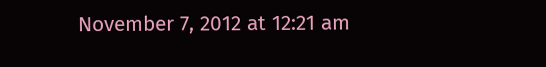November 7, 2012 at 12:21 am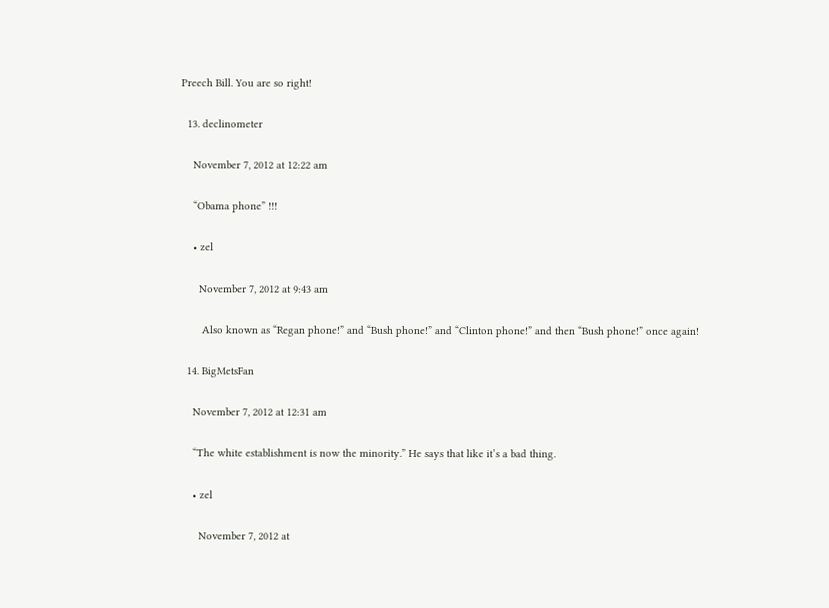Preech Bill. You are so right!

  13. declinometer

    November 7, 2012 at 12:22 am

    “Obama phone” !!!

    • zel

      November 7, 2012 at 9:43 am

       Also known as “Regan phone!” and “Bush phone!” and “Clinton phone!” and then “Bush phone!” once again!

  14. BigMetsFan

    November 7, 2012 at 12:31 am

    “The white establishment is now the minority.” He says that like it’s a bad thing.

    • zel

      November 7, 2012 at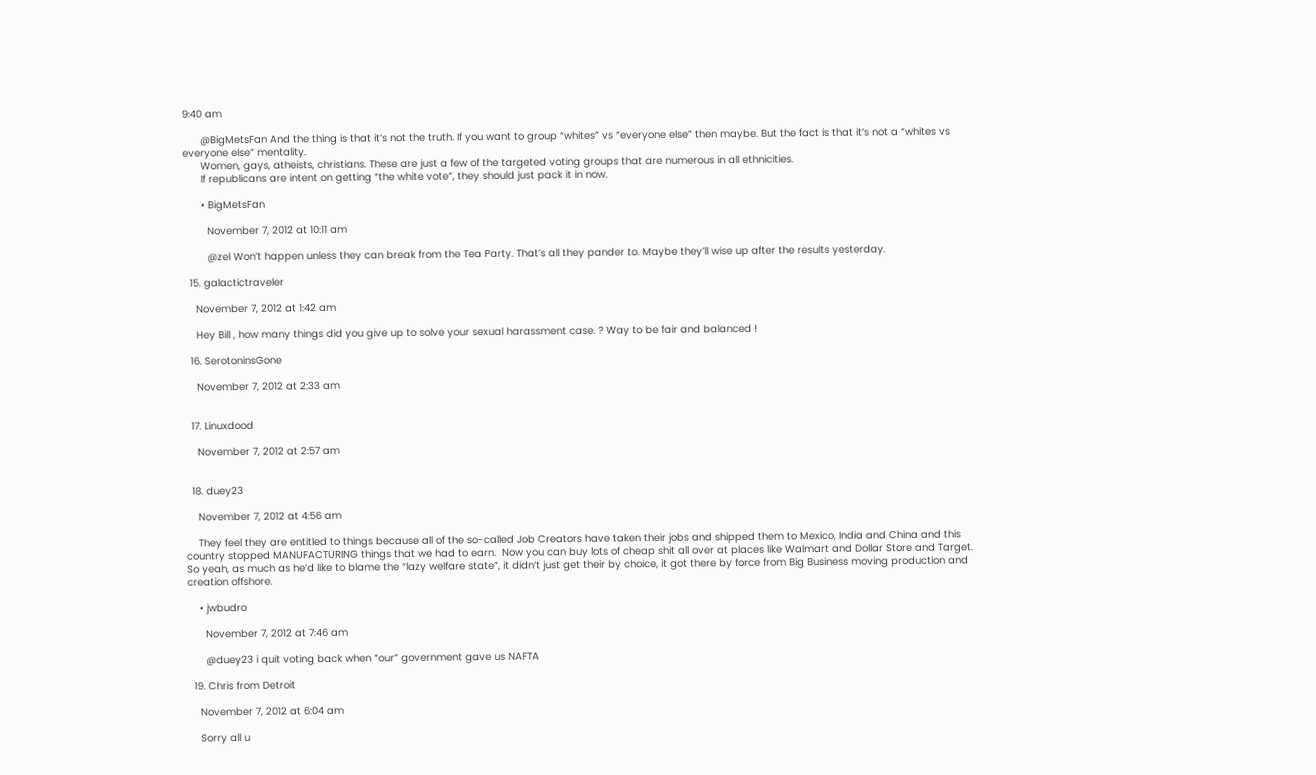9:40 am

      @BigMetsFan And the thing is that it’s not the truth. If you want to group “whites” vs “everyone else” then maybe. But the fact is that it’s not a “whites vs everyone else” mentality.
      Women, gays, atheists, christians. These are just a few of the targeted voting groups that are numerous in all ethnicities.
      If republicans are intent on getting “the white vote”, they should just pack it in now.

      • BigMetsFan

        November 7, 2012 at 10:11 am

        @zel Won’t happen unless they can break from the Tea Party. That’s all they pander to. Maybe they’ll wise up after the results yesterday.

  15. galactictraveler

    November 7, 2012 at 1:42 am

    Hey Bill , how many things did you give up to solve your sexual harassment case. ? Way to be fair and balanced !

  16. SerotoninsGone

    November 7, 2012 at 2:33 am


  17. Linuxdood

    November 7, 2012 at 2:57 am


  18. duey23

    November 7, 2012 at 4:56 am

    They feel they are entitled to things because all of the so-called Job Creators have taken their jobs and shipped them to Mexico, India and China and this country stopped MANUFACTURING things that we had to earn.  Now you can buy lots of cheap shit all over at places like Walmart and Dollar Store and Target.  So yeah, as much as he’d like to blame the “lazy welfare state”, it didn’t just get their by choice, it got there by force from Big Business moving production and creation offshore.

    • jwbudro

      November 7, 2012 at 7:46 am

      @duey23 i quit voting back when “our” government gave us NAFTA

  19. Chris from Detroit

    November 7, 2012 at 6:04 am

    Sorry all u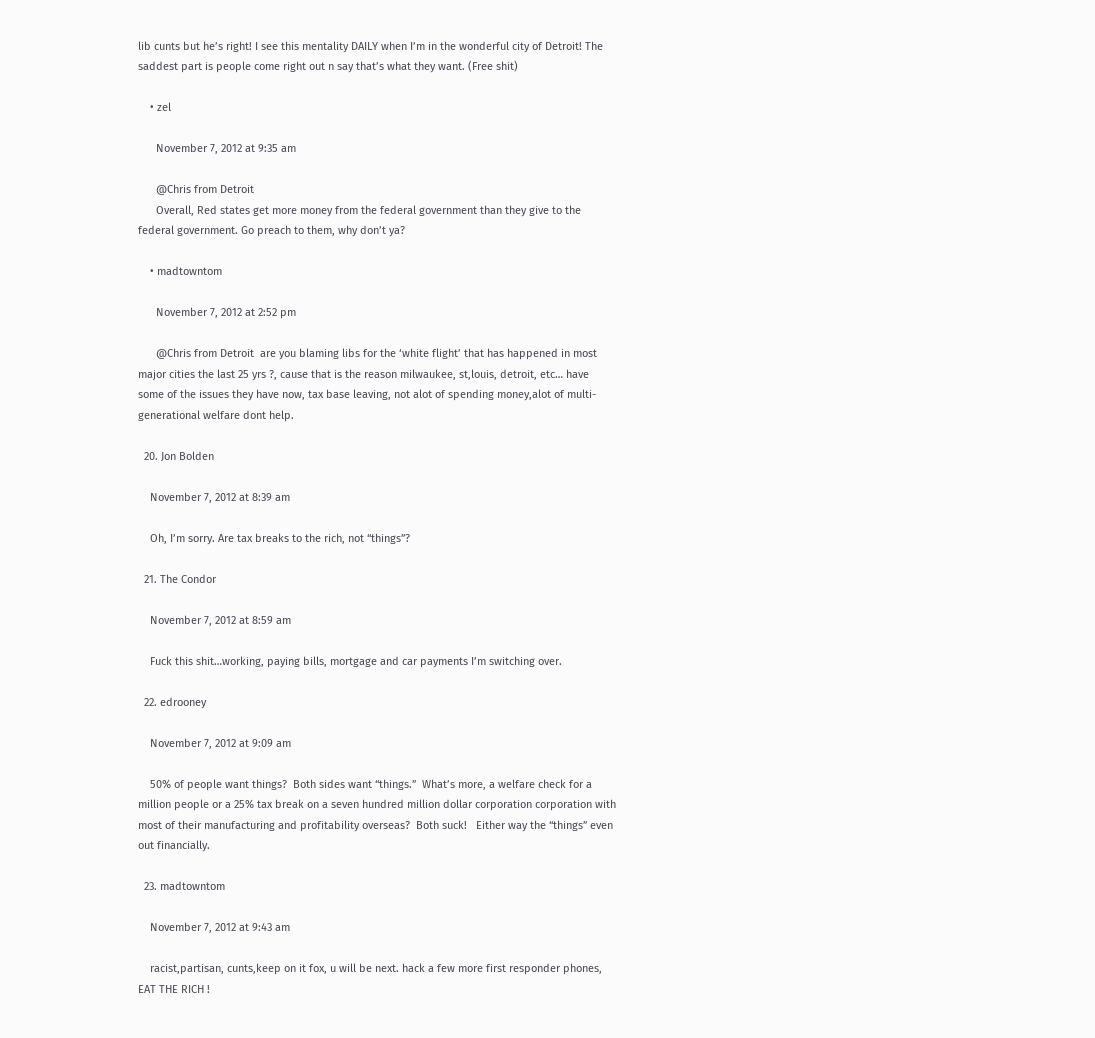lib cunts but he’s right! I see this mentality DAILY when I’m in the wonderful city of Detroit! The saddest part is people come right out n say that’s what they want. (Free shit)

    • zel

      November 7, 2012 at 9:35 am

      @Chris from Detroit
      Overall, Red states get more money from the federal government than they give to the federal government. Go preach to them, why don’t ya?

    • madtowntom

      November 7, 2012 at 2:52 pm

      @Chris from Detroit  are you blaming libs for the ‘white flight’ that has happened in most major cities the last 25 yrs ?, cause that is the reason milwaukee, st,louis, detroit, etc… have some of the issues they have now, tax base leaving, not alot of spending money,alot of multi-generational welfare dont help.

  20. Jon Bolden

    November 7, 2012 at 8:39 am

    Oh, I’m sorry. Are tax breaks to the rich, not “things”?

  21. The Condor

    November 7, 2012 at 8:59 am

    Fuck this shit…working, paying bills, mortgage and car payments I’m switching over.

  22. edrooney

    November 7, 2012 at 9:09 am

    50% of people want things?  Both sides want “things.”  What’s more, a welfare check for a million people or a 25% tax break on a seven hundred million dollar corporation corporation with most of their manufacturing and profitability overseas?  Both suck!   Either way the “things” even out financially.

  23. madtowntom

    November 7, 2012 at 9:43 am

    racist,partisan, cunts,keep on it fox, u will be next. hack a few more first responder phones,  EAT THE RICH !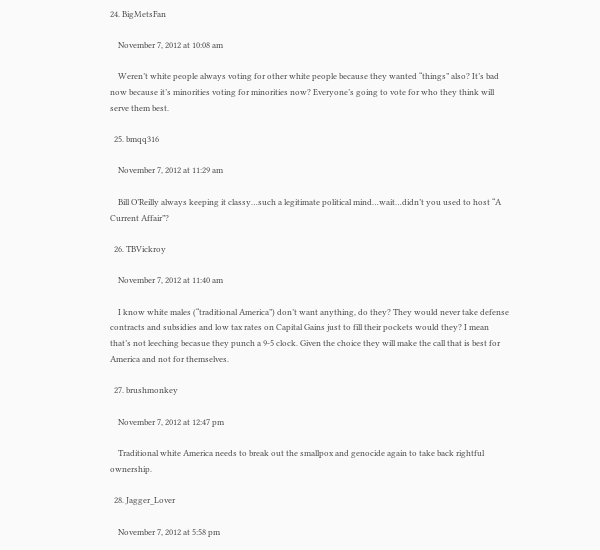24. BigMetsFan

    November 7, 2012 at 10:08 am

    Weren’t white people always voting for other white people because they wanted “things” also? It’s bad now because it’s minorities voting for minorities now? Everyone’s going to vote for who they think will serve them best.

  25. bmqq316

    November 7, 2012 at 11:29 am

    Bill O’Reilly always keeping it classy…such a legitimate political mind…wait…didn’t you used to host “A Current Affair”?

  26. TBVickroy

    November 7, 2012 at 11:40 am

    I know white males (“traditional America”) don’t want anything, do they? They would never take defense contracts and subsidies and low tax rates on Capital Gains just to fill their pockets would they? I mean that’s not leeching becasue they punch a 9-5 clock. Given the choice they will make the call that is best for America and not for themselves.

  27. brushmonkey

    November 7, 2012 at 12:47 pm

    Traditional white America needs to break out the smallpox and genocide again to take back rightful ownership.

  28. Jagger_Lover

    November 7, 2012 at 5:58 pm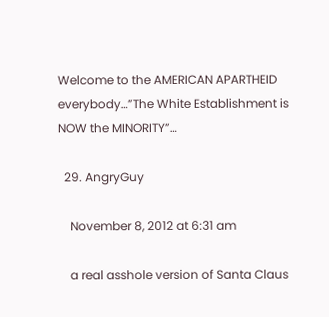Welcome to the AMERICAN APARTHEID everybody…”The White Establishment is NOW the MINORITY”…

  29. AngryGuy

    November 8, 2012 at 6:31 am

    a real asshole version of Santa Claus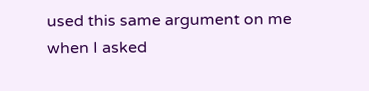used this same argument on me when I asked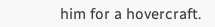him for a hovercraft.